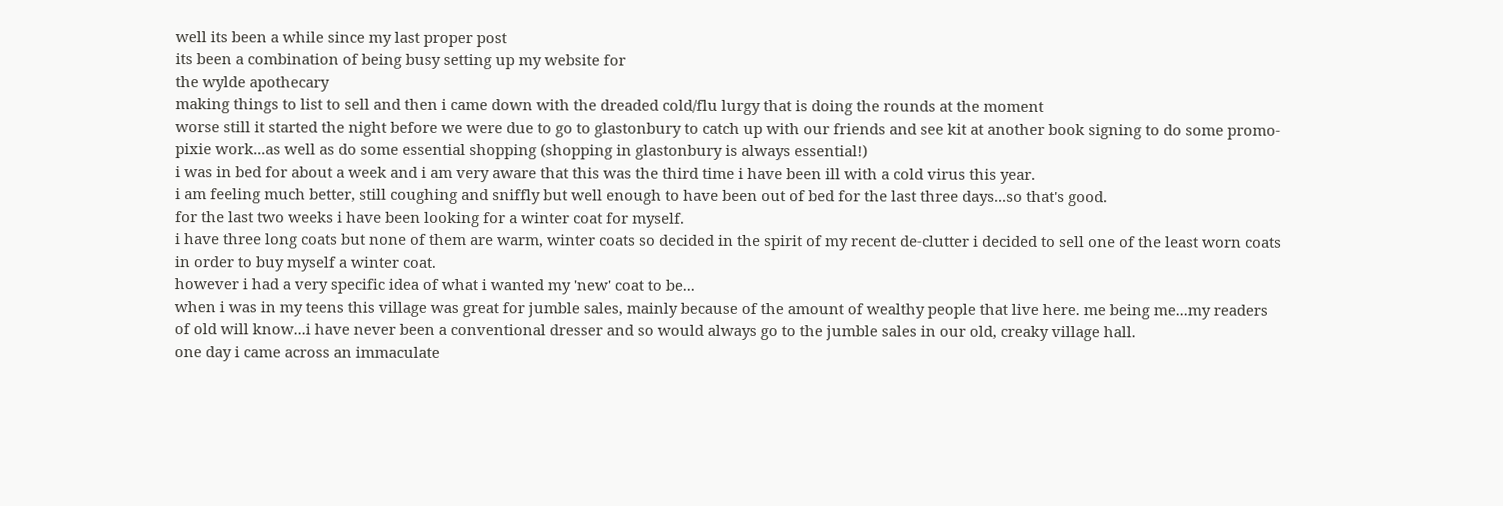well its been a while since my last proper post
its been a combination of being busy setting up my website for
the wylde apothecary
making things to list to sell and then i came down with the dreaded cold/flu lurgy that is doing the rounds at the moment
worse still it started the night before we were due to go to glastonbury to catch up with our friends and see kit at another book signing to do some promo-pixie work...as well as do some essential shopping (shopping in glastonbury is always essential!)
i was in bed for about a week and i am very aware that this was the third time i have been ill with a cold virus this year.
i am feeling much better, still coughing and sniffly but well enough to have been out of bed for the last three days...so that's good.
for the last two weeks i have been looking for a winter coat for myself.
i have three long coats but none of them are warm, winter coats so decided in the spirit of my recent de-clutter i decided to sell one of the least worn coats in order to buy myself a winter coat.
however i had a very specific idea of what i wanted my 'new' coat to be...
when i was in my teens this village was great for jumble sales, mainly because of the amount of wealthy people that live here. me being me...my readers of old will know...i have never been a conventional dresser and so would always go to the jumble sales in our old, creaky village hall.
one day i came across an immaculate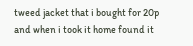tweed jacket that i bought for 20p and when i took it home found it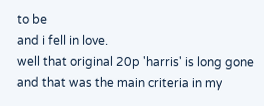to be
and i fell in love.
well that original 20p 'harris' is long gone and that was the main criteria in my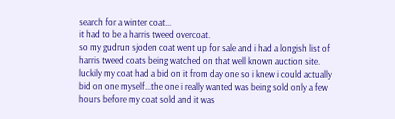search for a winter coat...
it had to be a harris tweed overcoat.
so my gudrun sjoden coat went up for sale and i had a longish list of harris tweed coats being watched on that well known auction site.
luckily my coat had a bid on it from day one so i knew i could actually bid on one myself...the one i really wanted was being sold only a few hours before my coat sold and it was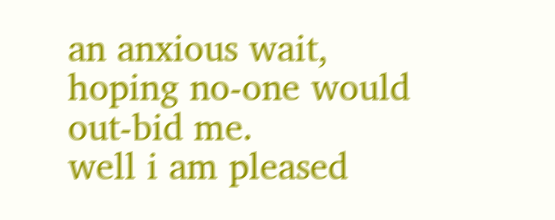an anxious wait, hoping no-one would out-bid me.
well i am pleased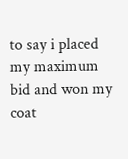to say i placed my maximum bid and won my coat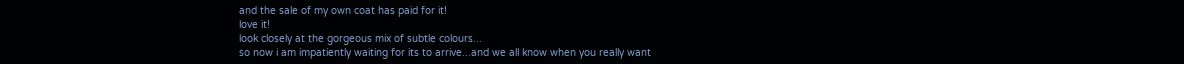and the sale of my own coat has paid for it!
love it!
look closely at the gorgeous mix of subtle colours...
so now i am impatiently waiting for its to arrive...and we all know when you really want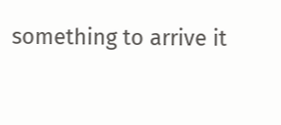something to arrive it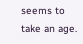seems to take an age.